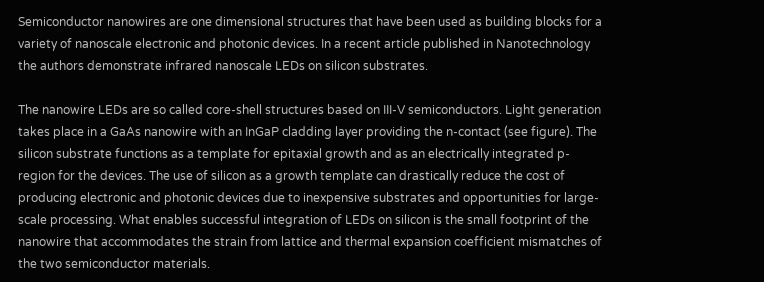Semiconductor nanowires are one dimensional structures that have been used as building blocks for a variety of nanoscale electronic and photonic devices. In a recent article published in Nanotechnology the authors demonstrate infrared nanoscale LEDs on silicon substrates.

The nanowire LEDs are so called core-shell structures based on III-V semiconductors. Light generation takes place in a GaAs nanowire with an InGaP cladding layer providing the n-contact (see figure). The silicon substrate functions as a template for epitaxial growth and as an electrically integrated p-region for the devices. The use of silicon as a growth template can drastically reduce the cost of producing electronic and photonic devices due to inexpensive substrates and opportunities for large-scale processing. What enables successful integration of LEDs on silicon is the small footprint of the nanowire that accommodates the strain from lattice and thermal expansion coefficient mismatches of the two semiconductor materials.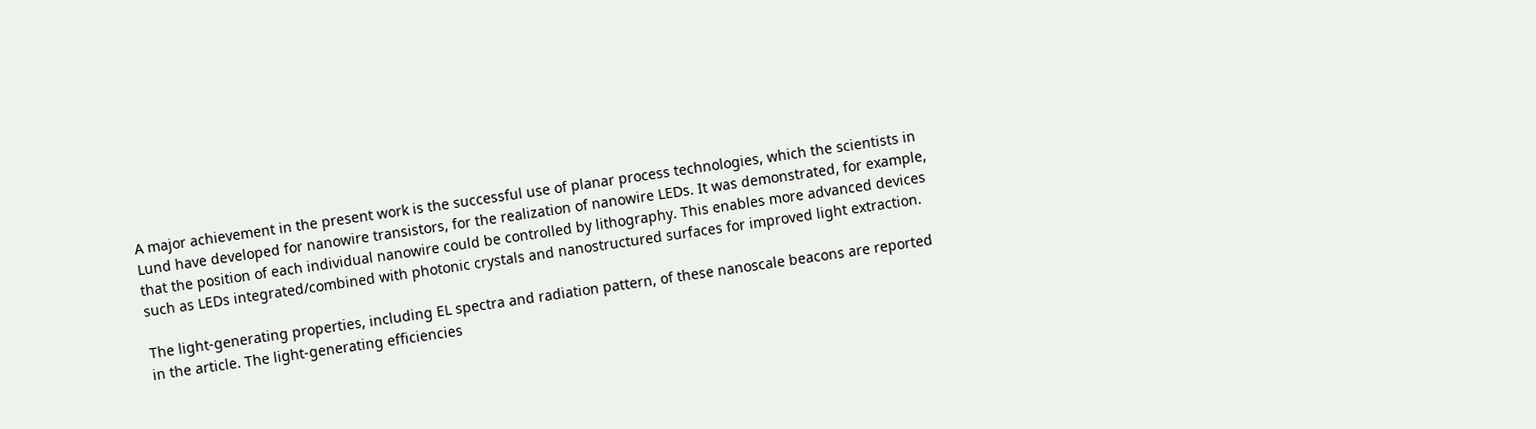A major achievement in the present work is the successful use of planar process technologies, which the scientists in Lund have developed for nanowire transistors, for the realization of nanowire LEDs. It was demonstrated, for example, that the position of each individual nanowire could be controlled by lithography. This enables more advanced devices such as LEDs integrated/combined with photonic crystals and nanostructured surfaces for improved light extraction.

The light-generating properties, including EL spectra and radiation pattern, of these nanoscale beacons are reported in the article. The light-generating efficiencies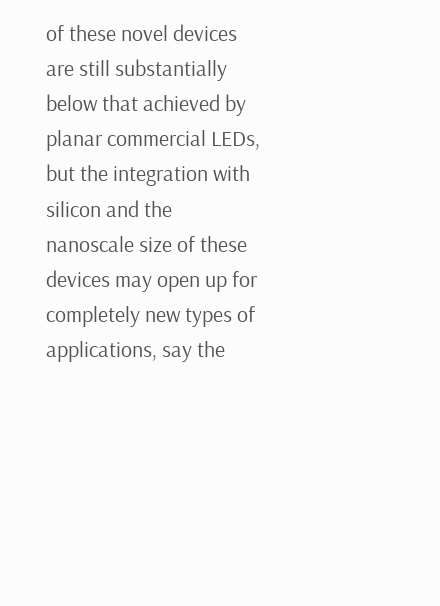of these novel devices are still substantially below that achieved by planar commercial LEDs, but the integration with silicon and the nanoscale size of these devices may open up for completely new types of applications, say the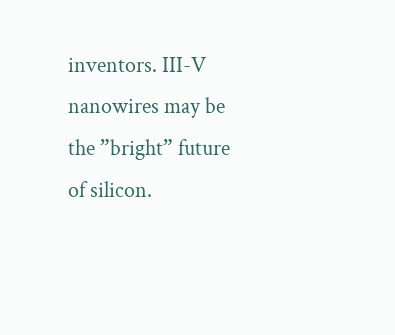inventors. III-V nanowires may be the ”bright” future of silicon.